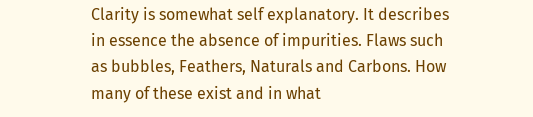Clarity is somewhat self explanatory. It describes in essence the absence of impurities. Flaws such as bubbles, Feathers, Naturals and Carbons. How many of these exist and in what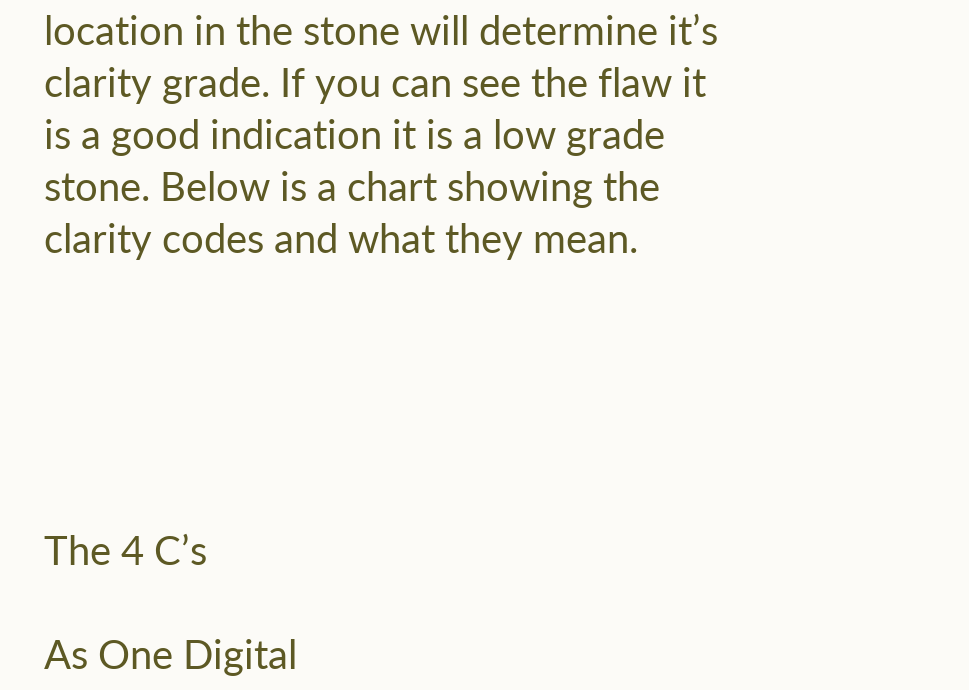location in the stone will determine it’s clarity grade. If you can see the flaw it is a good indication it is a low grade stone. Below is a chart showing the clarity codes and what they mean.





The 4 C’s

As One Digital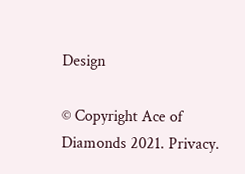Design

© Copyright Ace of Diamonds 2021. Privacy.